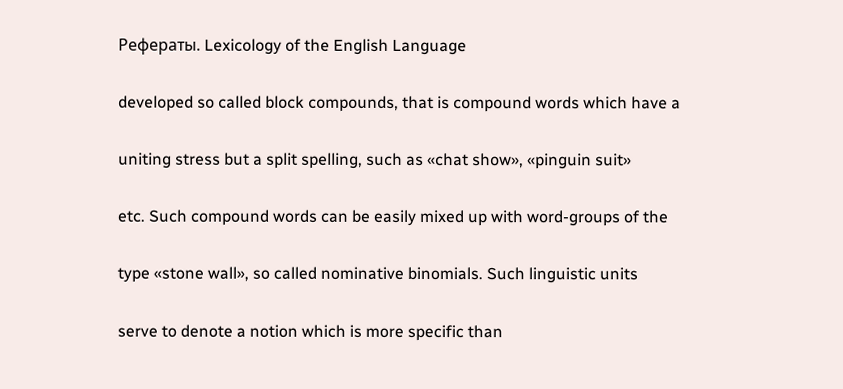Рефераты. Lexicology of the English Language

developed so called block compounds, that is compound words which have a

uniting stress but a split spelling, such as «chat show», «pinguin suit»

etc. Such compound words can be easily mixed up with word-groups of the

type «stone wall», so called nominative binomials. Such linguistic units

serve to denote a notion which is more specific than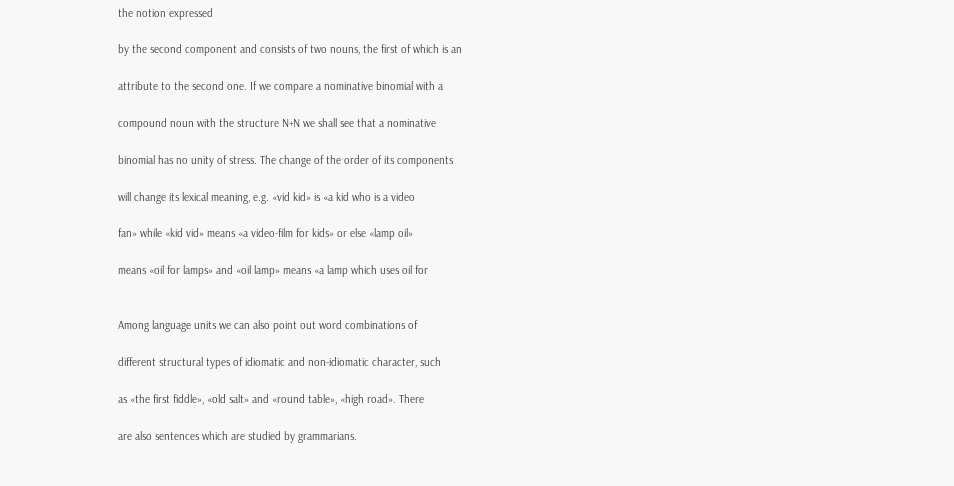the notion expressed

by the second component and consists of two nouns, the first of which is an

attribute to the second one. If we compare a nominative binomial with a

compound noun with the structure N+N we shall see that a nominative

binomial has no unity of stress. The change of the order of its components

will change its lexical meaning, e.g. «vid kid» is «a kid who is a video

fan» while «kid vid» means «a video-film for kids» or else «lamp oil»

means «oil for lamps» and «oil lamp» means «a lamp which uses oil for


Among language units we can also point out word combinations of

different structural types of idiomatic and non-idiomatic character, such

as «the first fiddle», «old salt» and «round table», «high road». There

are also sentences which are studied by grammarians.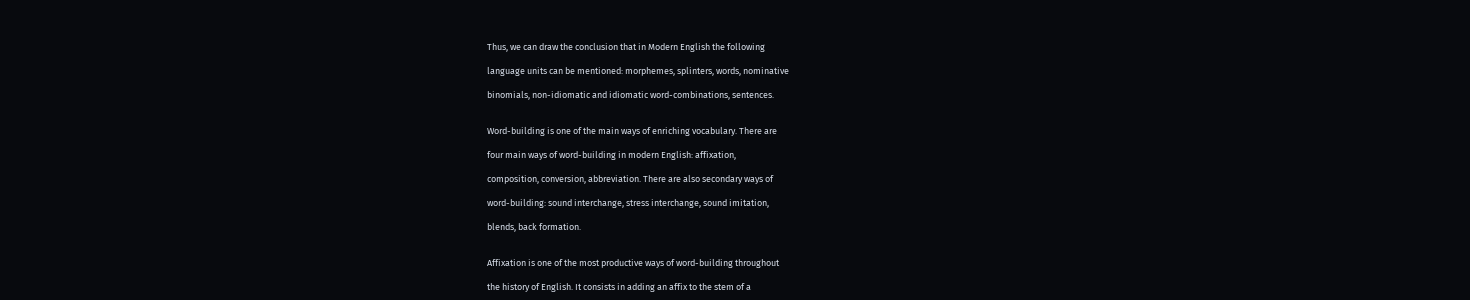Thus, we can draw the conclusion that in Modern English the following

language units can be mentioned: morphemes, splinters, words, nominative

binomials, non-idiomatic and idiomatic word-combinations, sentences.


Word-building is one of the main ways of enriching vocabulary. There are

four main ways of word-building in modern English: affixation,

composition, conversion, abbreviation. There are also secondary ways of

word-building: sound interchange, stress interchange, sound imitation,

blends, back formation.


Affixation is one of the most productive ways of word-building throughout

the history of English. It consists in adding an affix to the stem of a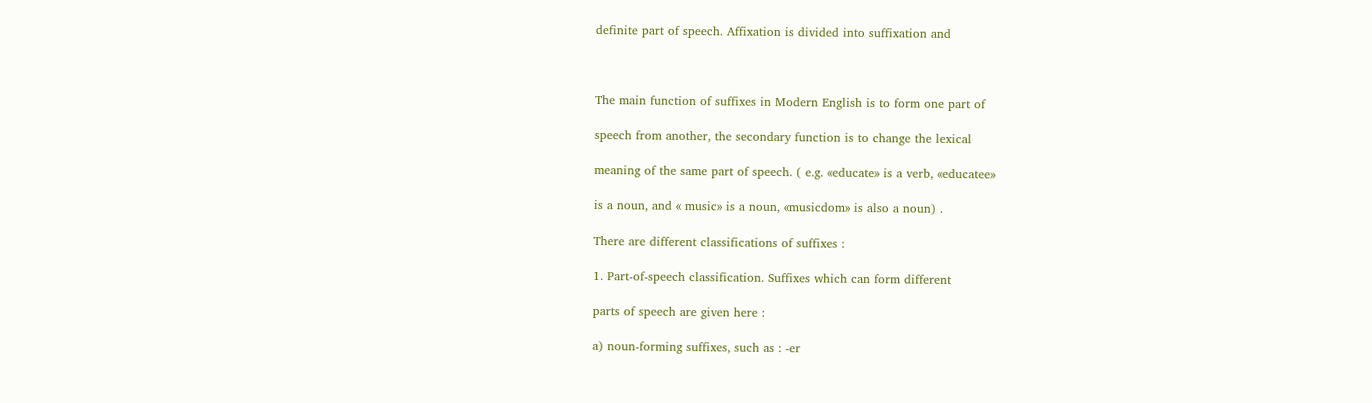definite part of speech. Affixation is divided into suffixation and



The main function of suffixes in Modern English is to form one part of

speech from another, the secondary function is to change the lexical

meaning of the same part of speech. ( e.g. «educate» is a verb, «educatee»

is a noun, and « music» is a noun, «musicdom» is also a noun) .

There are different classifications of suffixes :

1. Part-of-speech classification. Suffixes which can form different

parts of speech are given here :

a) noun-forming suffixes, such as : -er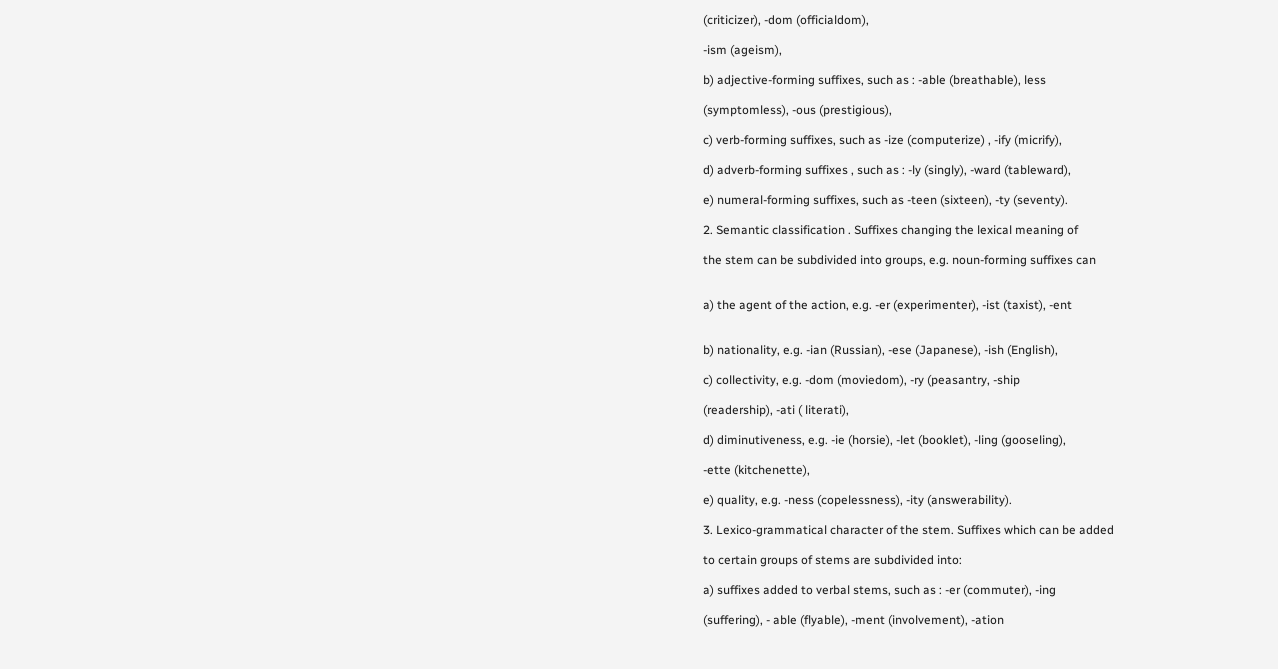(criticizer), -dom (officialdom),

-ism (ageism),

b) adjective-forming suffixes, such as : -able (breathable), less

(symptomless), -ous (prestigious),

c) verb-forming suffixes, such as -ize (computerize) , -ify (micrify),

d) adverb-forming suffixes , such as : -ly (singly), -ward (tableward),

e) numeral-forming suffixes, such as -teen (sixteen), -ty (seventy).

2. Semantic classification . Suffixes changing the lexical meaning of

the stem can be subdivided into groups, e.g. noun-forming suffixes can


a) the agent of the action, e.g. -er (experimenter), -ist (taxist), -ent


b) nationality, e.g. -ian (Russian), -ese (Japanese), -ish (English),

c) collectivity, e.g. -dom (moviedom), -ry (peasantry, -ship

(readership), -ati ( literati),

d) diminutiveness, e.g. -ie (horsie), -let (booklet), -ling (gooseling),

-ette (kitchenette),

e) quality, e.g. -ness (copelessness), -ity (answerability).

3. Lexico-grammatical character of the stem. Suffixes which can be added

to certain groups of stems are subdivided into:

a) suffixes added to verbal stems, such as : -er (commuter), -ing

(suffering), - able (flyable), -ment (involvement), -ation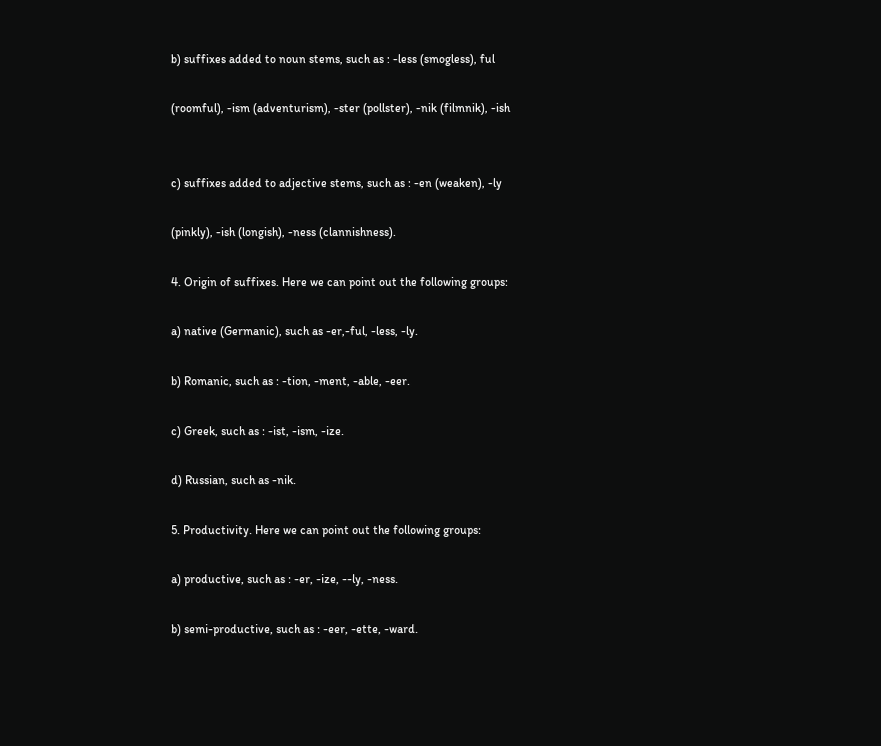b) suffixes added to noun stems, such as : -less (smogless), ful

(roomful), -ism (adventurism), -ster (pollster), -nik (filmnik), -ish


c) suffixes added to adjective stems, such as : -en (weaken), -ly

(pinkly), -ish (longish), -ness (clannishness).

4. Origin of suffixes. Here we can point out the following groups:

a) native (Germanic), such as -er,-ful, -less, -ly.

b) Romanic, such as : -tion, -ment, -able, -eer.

c) Greek, such as : -ist, -ism, -ize.

d) Russian, such as -nik.

5. Productivity. Here we can point out the following groups:

a) productive, such as : -er, -ize, --ly, -ness.

b) semi-productive, such as : -eer, -ette, -ward.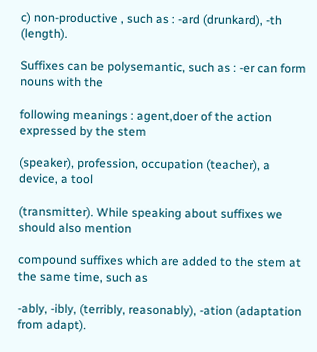c) non-productive , such as : -ard (drunkard), -th (length).

Suffixes can be polysemantic, such as : -er can form nouns with the

following meanings : agent,doer of the action expressed by the stem

(speaker), profession, occupation (teacher), a device, a tool

(transmitter). While speaking about suffixes we should also mention

compound suffixes which are added to the stem at the same time, such as

-ably, -ibly, (terribly, reasonably), -ation (adaptation from adapt).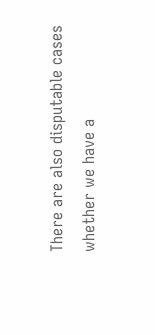There are also disputable cases whether we have a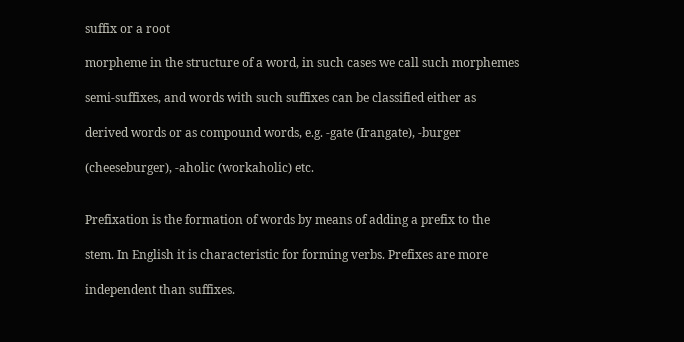suffix or a root

morpheme in the structure of a word, in such cases we call such morphemes

semi-suffixes, and words with such suffixes can be classified either as

derived words or as compound words, e.g. -gate (Irangate), -burger

(cheeseburger), -aholic (workaholic) etc.


Prefixation is the formation of words by means of adding a prefix to the

stem. In English it is characteristic for forming verbs. Prefixes are more

independent than suffixes.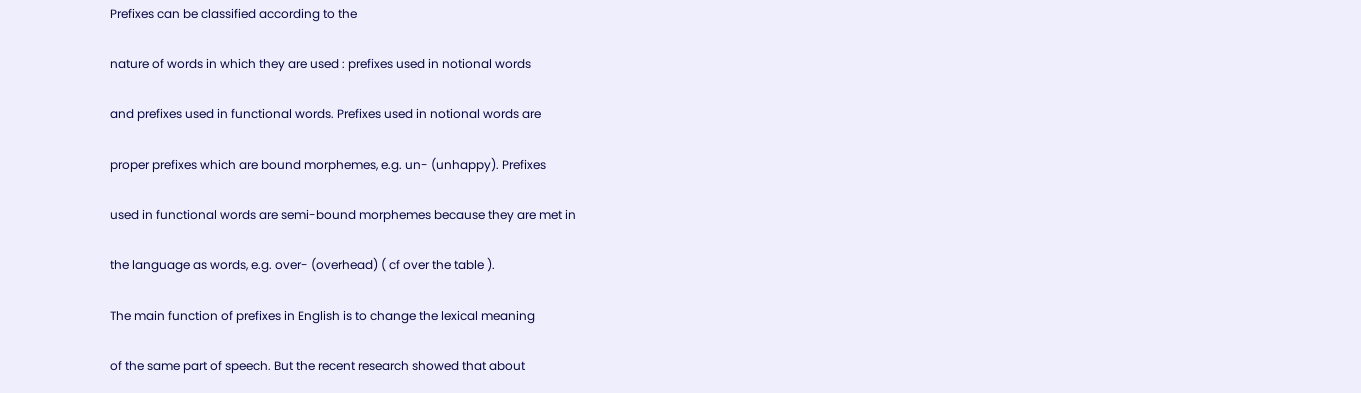Prefixes can be classified according to the

nature of words in which they are used : prefixes used in notional words

and prefixes used in functional words. Prefixes used in notional words are

proper prefixes which are bound morphemes, e.g. un- (unhappy). Prefixes

used in functional words are semi-bound morphemes because they are met in

the language as words, e.g. over- (overhead) ( cf over the table ).

The main function of prefixes in English is to change the lexical meaning

of the same part of speech. But the recent research showed that about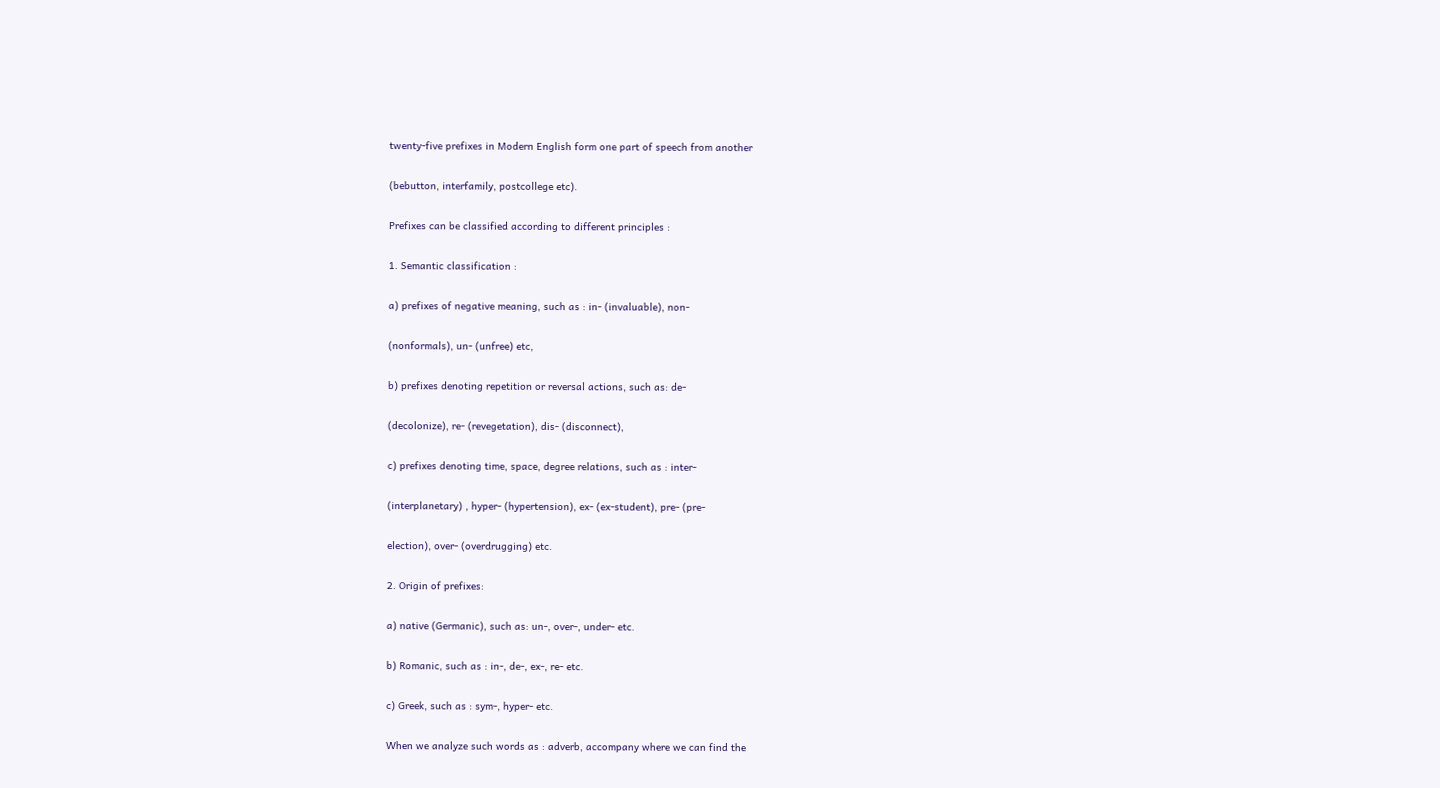twenty-five prefixes in Modern English form one part of speech from another

(bebutton, interfamily, postcollege etc).

Prefixes can be classified according to different principles :

1. Semantic classification :

a) prefixes of negative meaning, such as : in- (invaluable), non-

(nonformals), un- (unfree) etc,

b) prefixes denoting repetition or reversal actions, such as: de-

(decolonize), re- (revegetation), dis- (disconnect),

c) prefixes denoting time, space, degree relations, such as : inter-

(interplanetary) , hyper- (hypertension), ex- (ex-student), pre- (pre-

election), over- (overdrugging) etc.

2. Origin of prefixes:

a) native (Germanic), such as: un-, over-, under- etc.

b) Romanic, such as : in-, de-, ex-, re- etc.

c) Greek, such as : sym-, hyper- etc.

When we analyze such words as : adverb, accompany where we can find the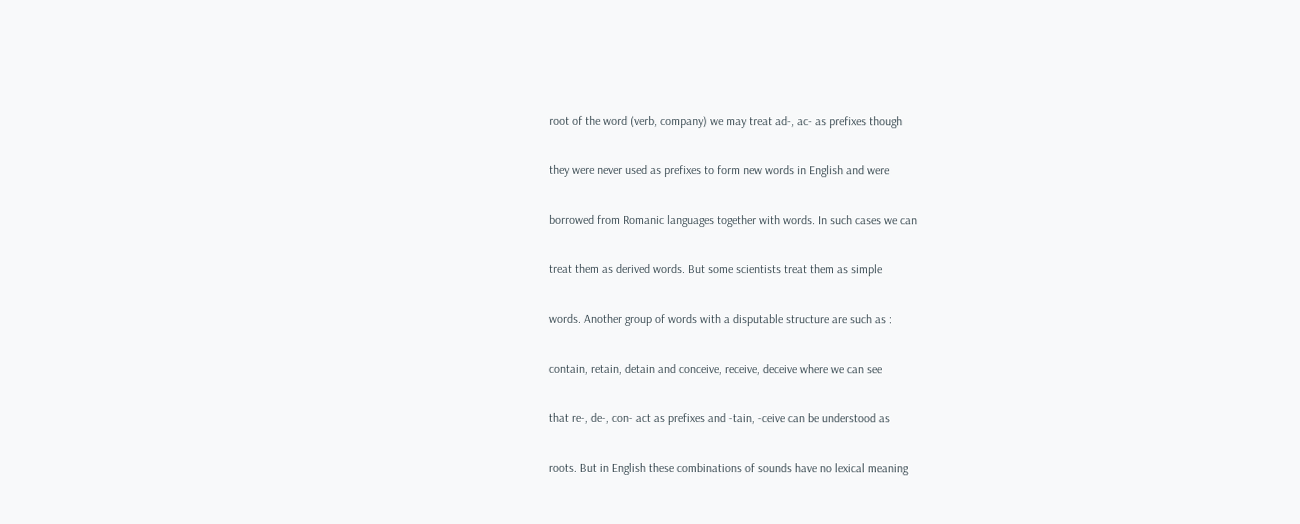root of the word (verb, company) we may treat ad-, ac- as prefixes though

they were never used as prefixes to form new words in English and were

borrowed from Romanic languages together with words. In such cases we can

treat them as derived words. But some scientists treat them as simple

words. Another group of words with a disputable structure are such as :

contain, retain, detain and conceive, receive, deceive where we can see

that re-, de-, con- act as prefixes and -tain, -ceive can be understood as

roots. But in English these combinations of sounds have no lexical meaning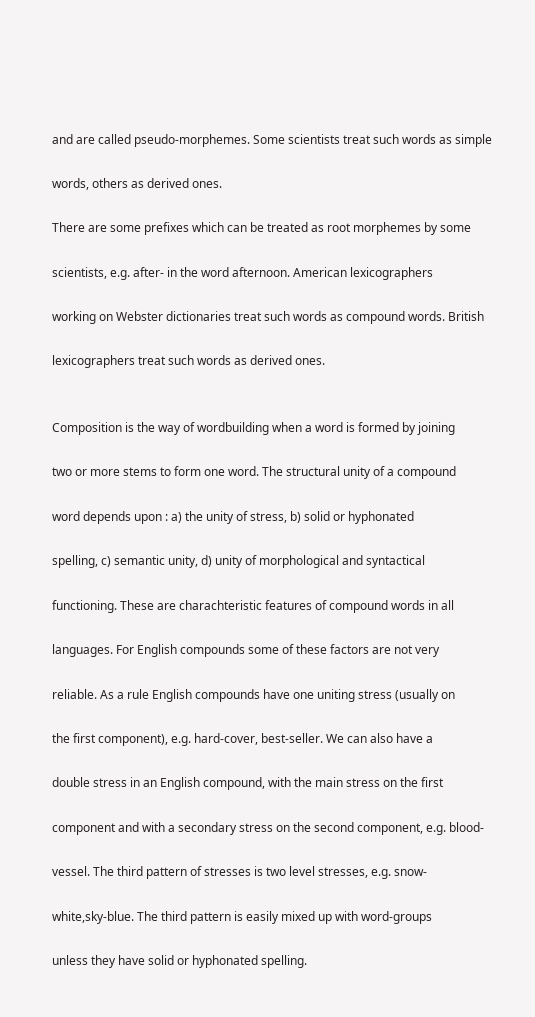and are called pseudo-morphemes. Some scientists treat such words as simple

words, others as derived ones.

There are some prefixes which can be treated as root morphemes by some

scientists, e.g. after- in the word afternoon. American lexicographers

working on Webster dictionaries treat such words as compound words. British

lexicographers treat such words as derived ones.


Composition is the way of wordbuilding when a word is formed by joining

two or more stems to form one word. The structural unity of a compound

word depends upon : a) the unity of stress, b) solid or hyphonated

spelling, c) semantic unity, d) unity of morphological and syntactical

functioning. These are charachteristic features of compound words in all

languages. For English compounds some of these factors are not very

reliable. As a rule English compounds have one uniting stress (usually on

the first component), e.g. hard-cover, best-seller. We can also have a

double stress in an English compound, with the main stress on the first

component and with a secondary stress on the second component, e.g. blood-

vessel. The third pattern of stresses is two level stresses, e.g. snow-

white,sky-blue. The third pattern is easily mixed up with word-groups

unless they have solid or hyphonated spelling.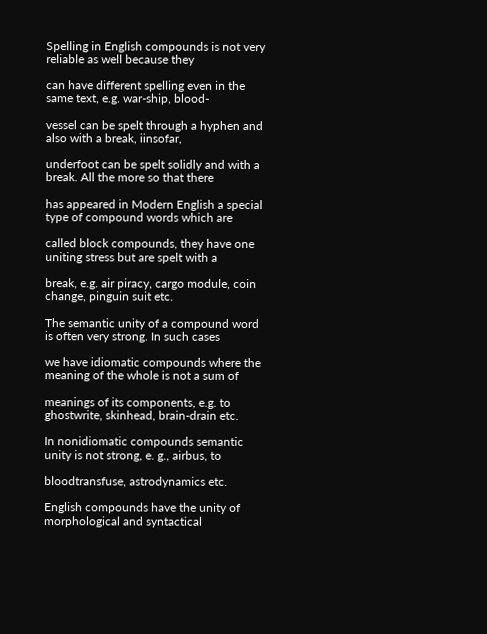Spelling in English compounds is not very reliable as well because they

can have different spelling even in the same text, e.g. war-ship, blood-

vessel can be spelt through a hyphen and also with a break, iinsofar,

underfoot can be spelt solidly and with a break. All the more so that there

has appeared in Modern English a special type of compound words which are

called block compounds, they have one uniting stress but are spelt with a

break, e.g. air piracy, cargo module, coin change, pinguin suit etc.

The semantic unity of a compound word is often very strong. In such cases

we have idiomatic compounds where the meaning of the whole is not a sum of

meanings of its components, e.g. to ghostwrite, skinhead, brain-drain etc.

In nonidiomatic compounds semantic unity is not strong, e. g., airbus, to

bloodtransfuse, astrodynamics etc.

English compounds have the unity of morphological and syntactical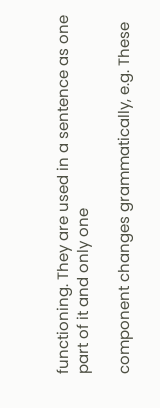functioning. They are used in a sentence as one part of it and only one

component changes grammatically, e.g. These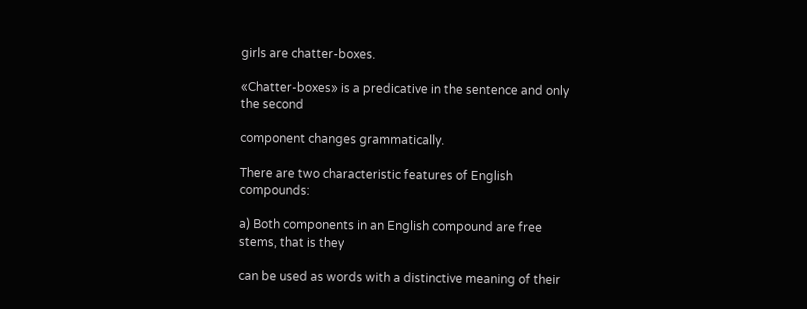girls are chatter-boxes.

«Chatter-boxes» is a predicative in the sentence and only the second

component changes grammatically.

There are two characteristic features of English compounds:

a) Both components in an English compound are free stems, that is they

can be used as words with a distinctive meaning of their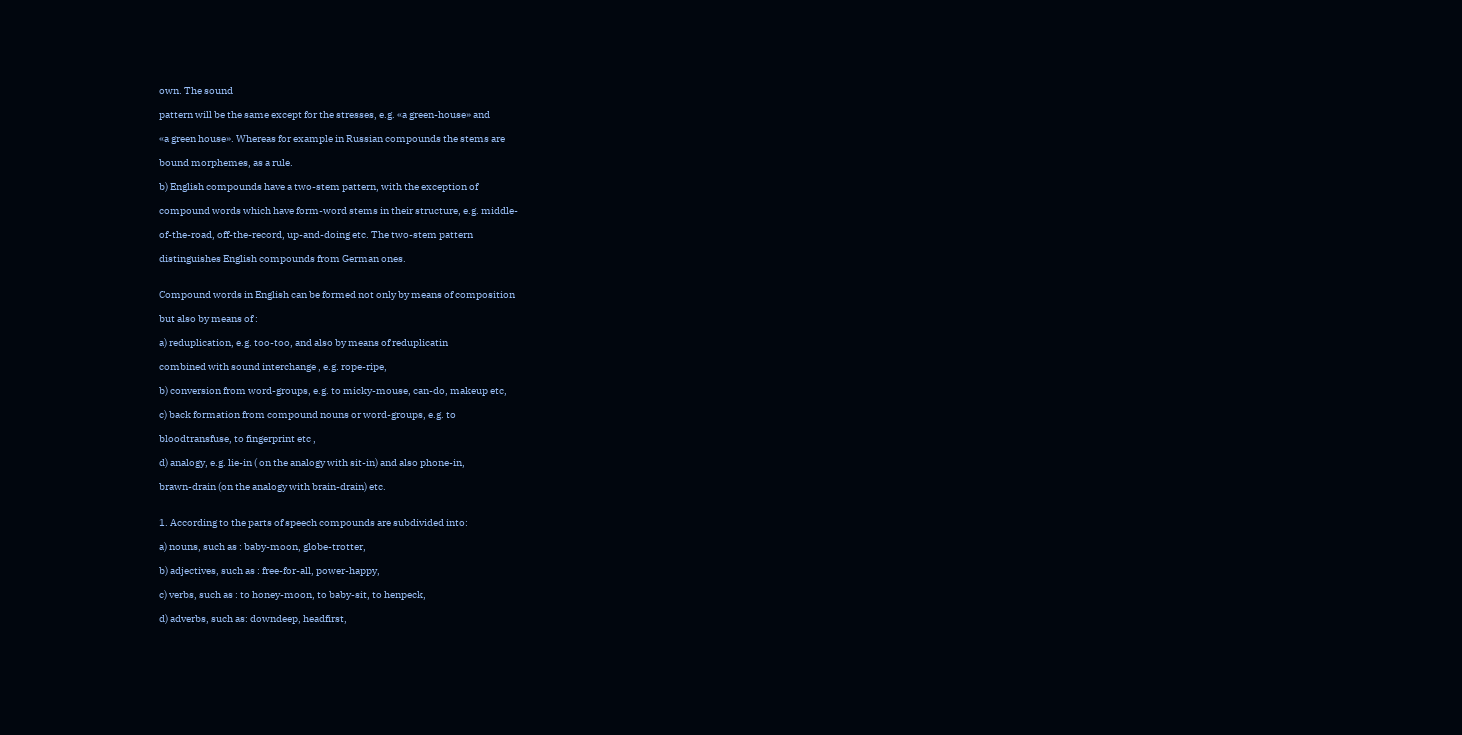own. The sound

pattern will be the same except for the stresses, e.g. «a green-house» and

«a green house». Whereas for example in Russian compounds the stems are

bound morphemes, as a rule.

b) English compounds have a two-stem pattern, with the exception of

compound words which have form-word stems in their structure, e.g. middle-

of-the-road, off-the-record, up-and-doing etc. The two-stem pattern

distinguishes English compounds from German ones.


Compound words in English can be formed not only by means of composition

but also by means of :

a) reduplication, e.g. too-too, and also by means of reduplicatin

combined with sound interchange , e.g. rope-ripe,

b) conversion from word-groups, e.g. to micky-mouse, can-do, makeup etc,

c) back formation from compound nouns or word-groups, e.g. to

bloodtransfuse, to fingerprint etc ,

d) analogy, e.g. lie-in ( on the analogy with sit-in) and also phone-in,

brawn-drain (on the analogy with brain-drain) etc.


1. According to the parts of speech compounds are subdivided into:

a) nouns, such as : baby-moon, globe-trotter,

b) adjectives, such as : free-for-all, power-happy,

c) verbs, such as : to honey-moon, to baby-sit, to henpeck,

d) adverbs, such as: downdeep, headfirst,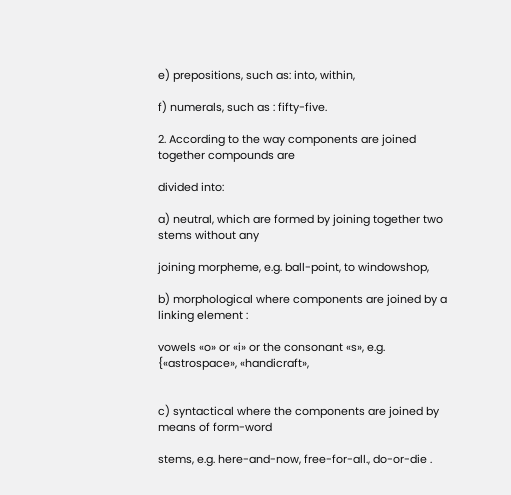e) prepositions, such as: into, within,

f) numerals, such as : fifty-five.

2. According to the way components are joined together compounds are

divided into:

a) neutral, which are formed by joining together two stems without any

joining morpheme, e.g. ball-point, to windowshop,

b) morphological where components are joined by a linking element :

vowels «o» or «i» or the consonant «s», e.g. {«astrospace», «handicraft»,


c) syntactical where the components are joined by means of form-word

stems, e.g. here-and-now, free-for-all., do-or-die .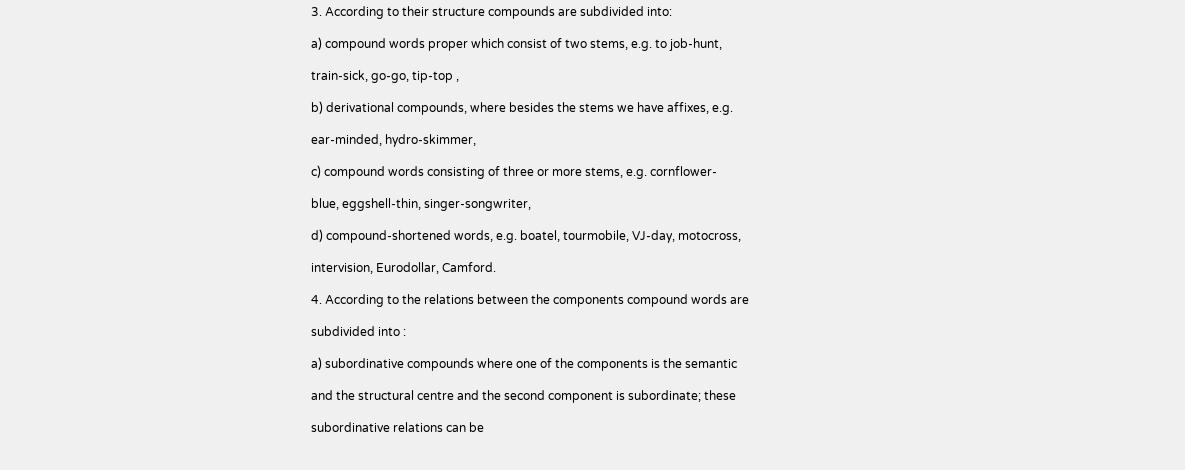3. According to their structure compounds are subdivided into:

a) compound words proper which consist of two stems, e.g. to job-hunt,

train-sick, go-go, tip-top ,

b) derivational compounds, where besides the stems we have affixes, e.g.

ear-minded, hydro-skimmer,

c) compound words consisting of three or more stems, e.g. cornflower-

blue, eggshell-thin, singer-songwriter,

d) compound-shortened words, e.g. boatel, tourmobile, VJ-day, motocross,

intervision, Eurodollar, Camford.

4. According to the relations between the components compound words are

subdivided into :

a) subordinative compounds where one of the components is the semantic

and the structural centre and the second component is subordinate; these

subordinative relations can be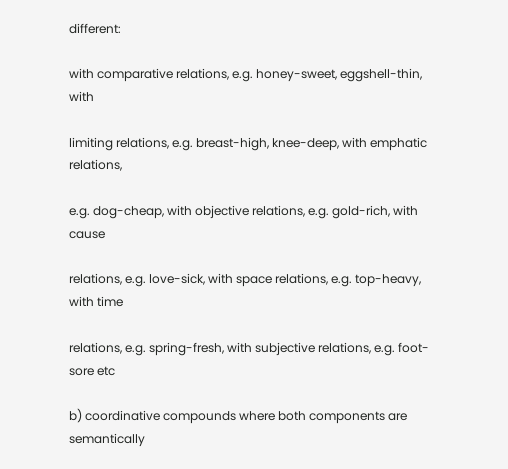different:

with comparative relations, e.g. honey-sweet, eggshell-thin, with

limiting relations, e.g. breast-high, knee-deep, with emphatic relations,

e.g. dog-cheap, with objective relations, e.g. gold-rich, with cause

relations, e.g. love-sick, with space relations, e.g. top-heavy, with time

relations, e.g. spring-fresh, with subjective relations, e.g. foot-sore etc

b) coordinative compounds where both components are semantically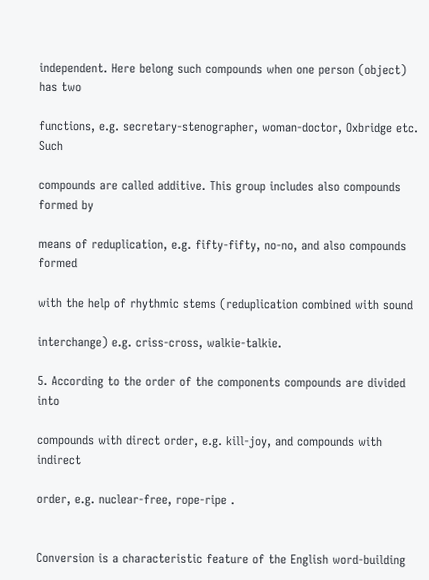independent. Here belong such compounds when one person (object) has two

functions, e.g. secretary-stenographer, woman-doctor, Oxbridge etc. Such

compounds are called additive. This group includes also compounds formed by

means of reduplication, e.g. fifty-fifty, no-no, and also compounds formed

with the help of rhythmic stems (reduplication combined with sound

interchange) e.g. criss-cross, walkie-talkie.

5. According to the order of the components compounds are divided into

compounds with direct order, e.g. kill-joy, and compounds with indirect

order, e.g. nuclear-free, rope-ripe .


Conversion is a characteristic feature of the English word-building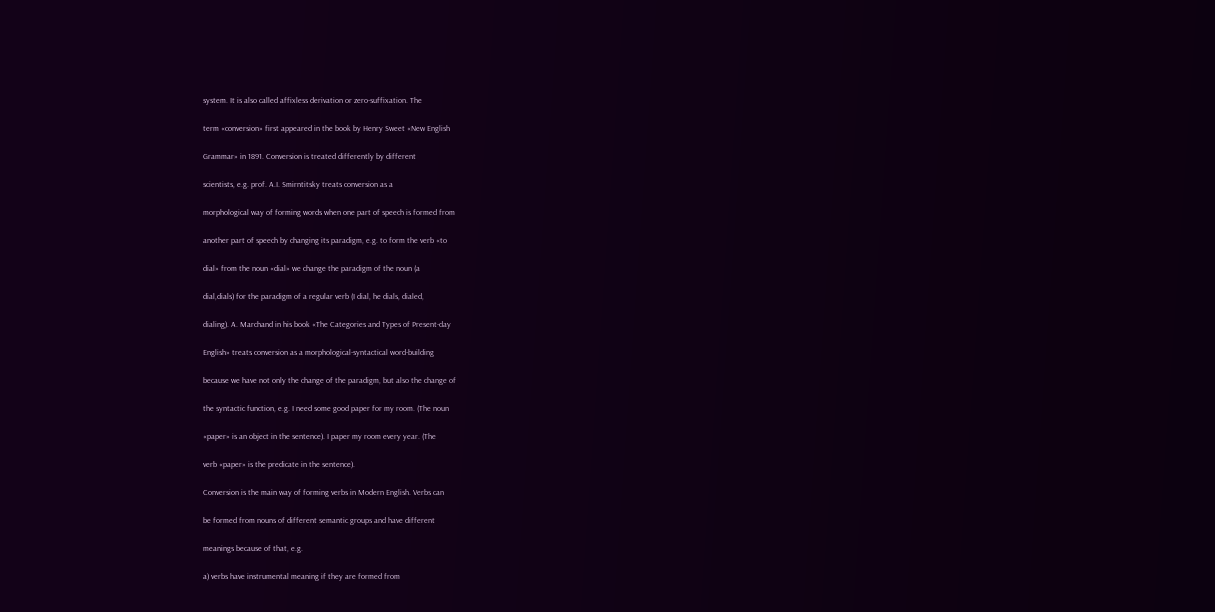system. It is also called affixless derivation or zero-suffixation. The

term «conversion» first appeared in the book by Henry Sweet «New English

Grammar» in 1891. Conversion is treated differently by different

scientists, e.g. prof. A.I. Smirntitsky treats conversion as a

morphological way of forming words when one part of speech is formed from

another part of speech by changing its paradigm, e.g. to form the verb «to

dial» from the noun «dial» we change the paradigm of the noun (a

dial,dials) for the paradigm of a regular verb (I dial, he dials, dialed,

dialing). A. Marchand in his book «The Categories and Types of Present-day

English» treats conversion as a morphological-syntactical word-building

because we have not only the change of the paradigm, but also the change of

the syntactic function, e.g. I need some good paper for my room. (The noun

«paper» is an object in the sentence). I paper my room every year. (The

verb «paper» is the predicate in the sentence).

Conversion is the main way of forming verbs in Modern English. Verbs can

be formed from nouns of different semantic groups and have different

meanings because of that, e.g.

a) verbs have instrumental meaning if they are formed from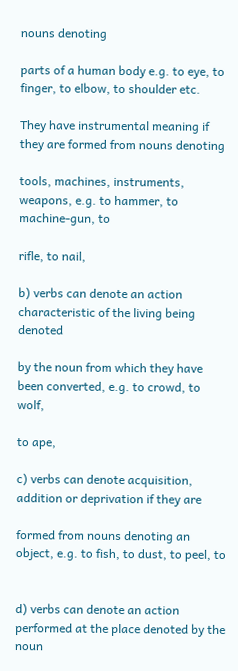nouns denoting

parts of a human body e.g. to eye, to finger, to elbow, to shoulder etc.

They have instrumental meaning if they are formed from nouns denoting

tools, machines, instruments, weapons, e.g. to hammer, to machine-gun, to

rifle, to nail,

b) verbs can denote an action characteristic of the living being denoted

by the noun from which they have been converted, e.g. to crowd, to wolf,

to ape,

c) verbs can denote acquisition, addition or deprivation if they are

formed from nouns denoting an object, e.g. to fish, to dust, to peel, to


d) verbs can denote an action performed at the place denoted by the noun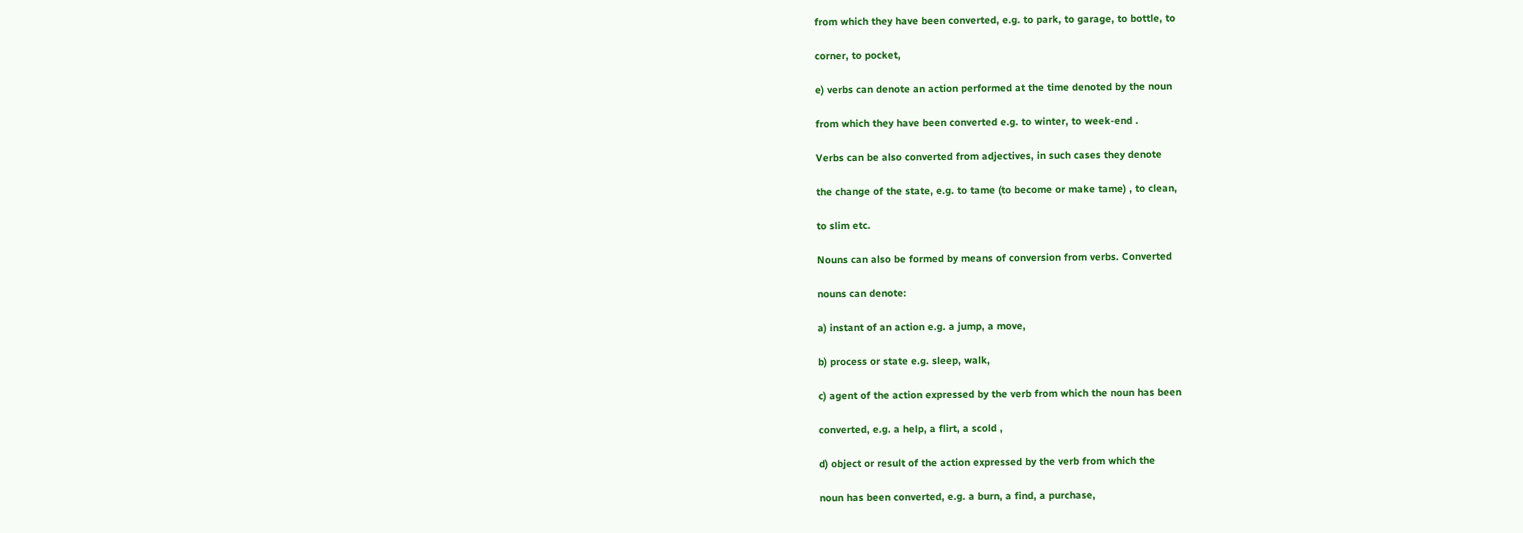from which they have been converted, e.g. to park, to garage, to bottle, to

corner, to pocket,

e) verbs can denote an action performed at the time denoted by the noun

from which they have been converted e.g. to winter, to week-end .

Verbs can be also converted from adjectives, in such cases they denote

the change of the state, e.g. to tame (to become or make tame) , to clean,

to slim etc.

Nouns can also be formed by means of conversion from verbs. Converted

nouns can denote:

a) instant of an action e.g. a jump, a move,

b) process or state e.g. sleep, walk,

c) agent of the action expressed by the verb from which the noun has been

converted, e.g. a help, a flirt, a scold ,

d) object or result of the action expressed by the verb from which the

noun has been converted, e.g. a burn, a find, a purchase,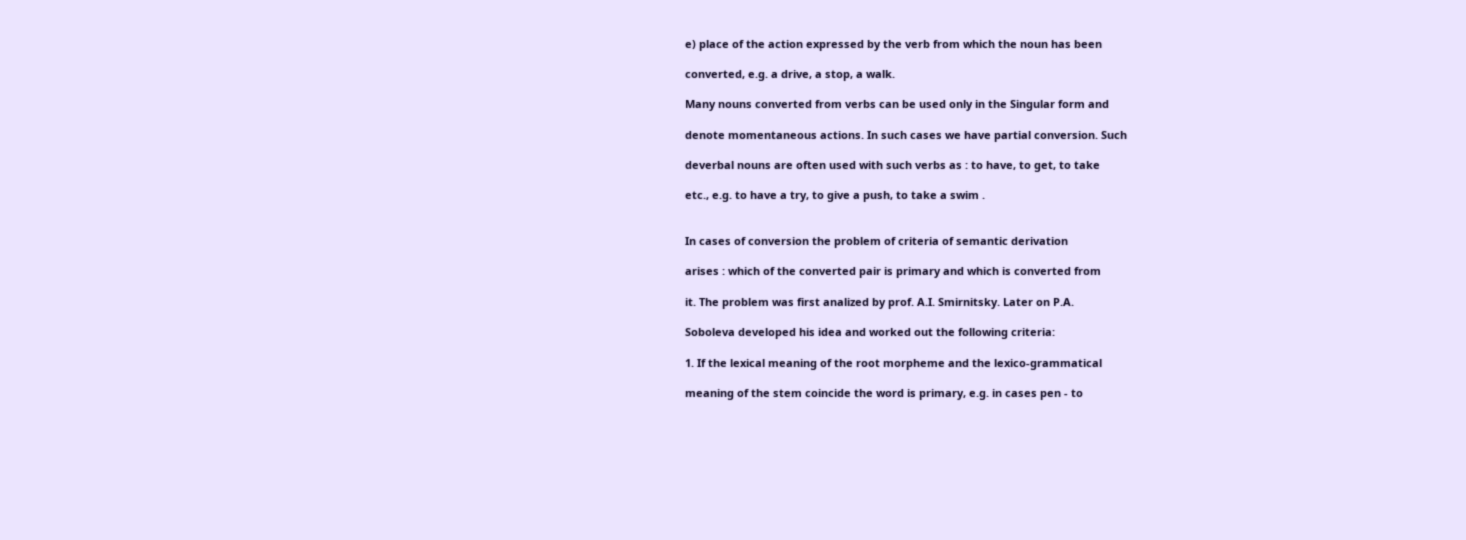e) place of the action expressed by the verb from which the noun has been

converted, e.g. a drive, a stop, a walk.

Many nouns converted from verbs can be used only in the Singular form and

denote momentaneous actions. In such cases we have partial conversion. Such

deverbal nouns are often used with such verbs as : to have, to get, to take

etc., e.g. to have a try, to give a push, to take a swim .


In cases of conversion the problem of criteria of semantic derivation

arises : which of the converted pair is primary and which is converted from

it. The problem was first analized by prof. A.I. Smirnitsky. Later on P.A.

Soboleva developed his idea and worked out the following criteria:

1. If the lexical meaning of the root morpheme and the lexico-grammatical

meaning of the stem coincide the word is primary, e.g. in cases pen - to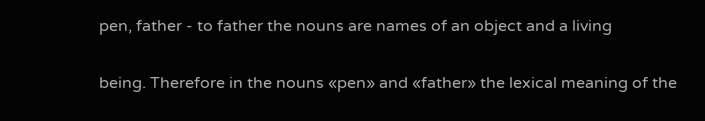pen, father - to father the nouns are names of an object and a living

being. Therefore in the nouns «pen» and «father» the lexical meaning of the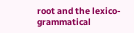root and the lexico-grammatical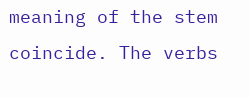meaning of the stem coincide. The verbs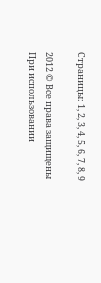Страницы: 1, 2, 3, 4, 5, 6, 7, 8, 9

2012 © Все права защищены
При использовании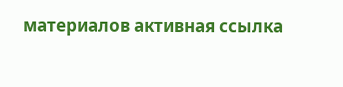материалов активная ссылка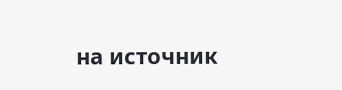на источник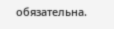обязательна.